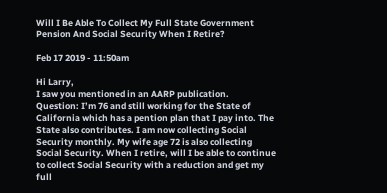Will I Be Able To Collect My Full State Government Pension And Social Security When I Retire?

Feb 17 2019 - 11:50am

Hi Larry,
I saw you mentioned in an AARP publication.
Question: I’m 76 and still working for the State of California which has a pention plan that I pay into. The State also contributes. I am now collecting Social Security monthly. My wife age 72 is also collecting Social Security. When I retire, will I be able to continue to collect Social Security with a reduction and get my full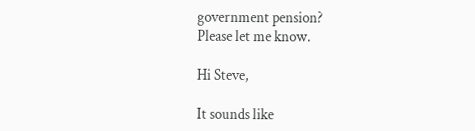government pension?
Please let me know.

Hi Steve,

It sounds like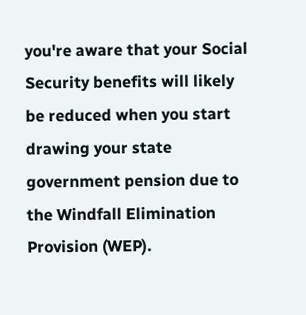you're aware that your Social Security benefits will likely be reduced when you start drawing your state government pension due to the Windfall Elimination Provision (WEP).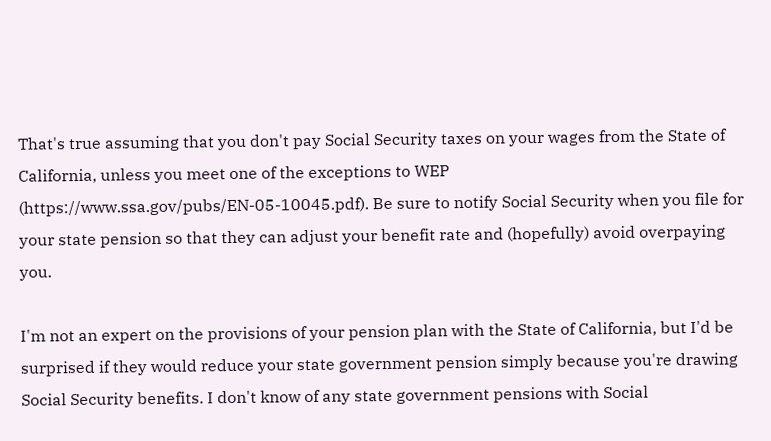That's true assuming that you don't pay Social Security taxes on your wages from the State of California, unless you meet one of the exceptions to WEP (https://www.ssa.gov/pubs/EN-05-10045.pdf). Be sure to notify Social Security when you file for your state pension so that they can adjust your benefit rate and (hopefully) avoid overpaying you.

I'm not an expert on the provisions of your pension plan with the State of California, but I'd be surprised if they would reduce your state government pension simply because you're drawing Social Security benefits. I don't know of any state government pensions with Social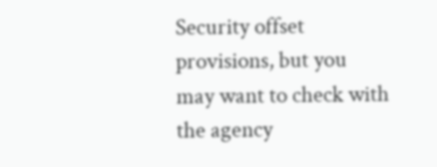Security offset provisions, but you may want to check with the agency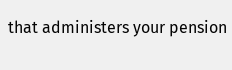that administers your pension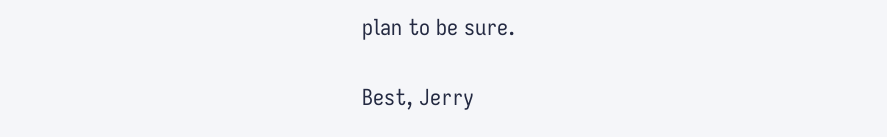plan to be sure.

Best, Jerry